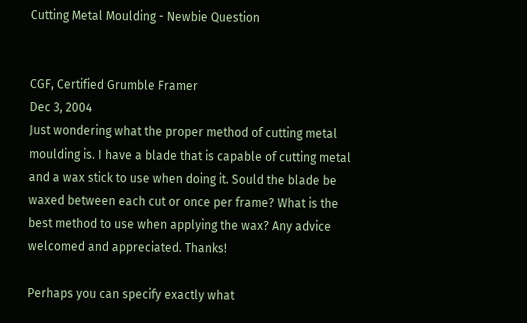Cutting Metal Moulding - Newbie Question


CGF, Certified Grumble Framer
Dec 3, 2004
Just wondering what the proper method of cutting metal moulding is. I have a blade that is capable of cutting metal and a wax stick to use when doing it. Sould the blade be waxed between each cut or once per frame? What is the best method to use when applying the wax? Any advice welcomed and appreciated. Thanks!

Perhaps you can specify exactly what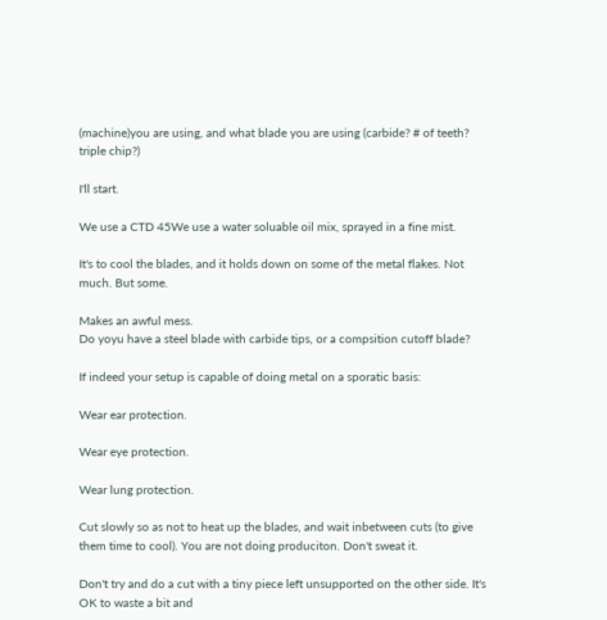(machine)you are using, and what blade you are using (carbide? # of teeth? triple chip?)

I'll start.

We use a CTD 45We use a water soluable oil mix, sprayed in a fine mist.

It's to cool the blades, and it holds down on some of the metal flakes. Not much. But some.

Makes an awful mess.
Do yoyu have a steel blade with carbide tips, or a compsition cutoff blade?

If indeed your setup is capable of doing metal on a sporatic basis:

Wear ear protection.

Wear eye protection.

Wear lung protection.

Cut slowly so as not to heat up the blades, and wait inbetween cuts (to give them time to cool). You are not doing produciton. Don't sweat it.

Don't try and do a cut with a tiny piece left unsupported on the other side. It's OK to waste a bit and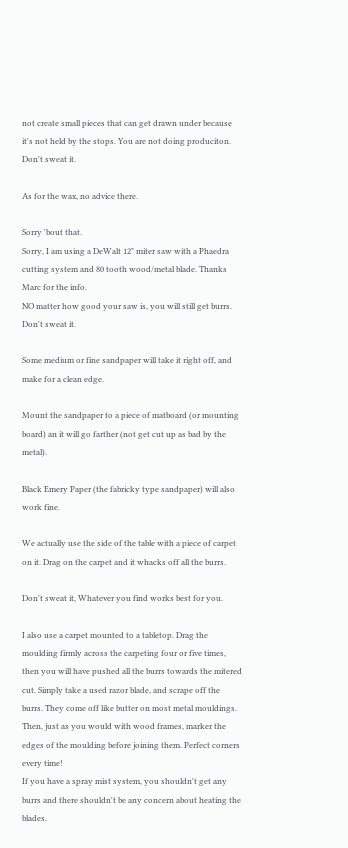not create small pieces that can get drawn under because it's not held by the stops. You are not doing produciton. Don't sweat it.

As for the wax, no advice there.

Sorry 'bout that.
Sorry, I am using a DeWalt 12" miter saw with a Phaedra cutting system and 80 tooth wood/metal blade. Thanks Marc for the info.
NO matter how good your saw is, you will still get burrs. Don't sweat it.

Some medium or fine sandpaper will take it right off, and make for a clean edge.

Mount the sandpaper to a piece of matboard (or mounting board) an it will go farther (not get cut up as bad by the metal).

Black Emery Paper (the fabricky type sandpaper) will also work fine.

We actually use the side of the table with a piece of carpet on it. Drag on the carpet and it whacks off all the burrs.

Don't sweat it, Whatever you find works best for you.

I also use a carpet mounted to a tabletop. Drag the moulding firmly across the carpeting four or five times, then you will have pushed all the burrs towards the mitered cut. Simply take a used razor blade, and scrape off the burrs. They come off like butter on most metal mouldings. Then, just as you would with wood frames, marker the edges of the moulding before joining them. Perfect corners every time!
If you have a spray mist system, you shouldn't get any burrs and there shouldn't be any concern about heating the blades.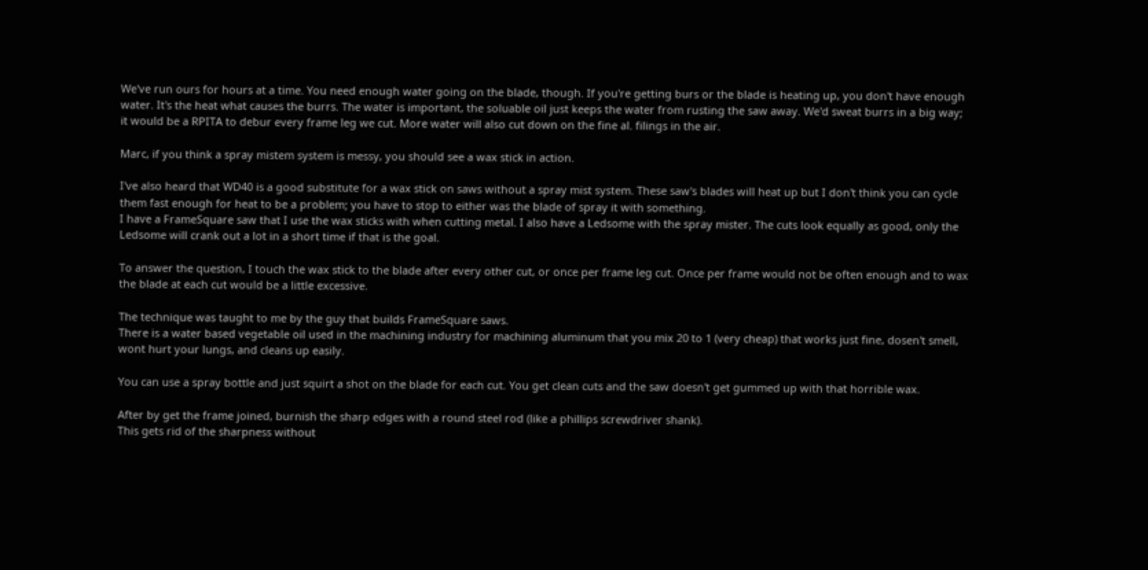We've run ours for hours at a time. You need enough water going on the blade, though. If you're getting burs or the blade is heating up, you don't have enough water. It's the heat what causes the burrs. The water is important, the soluable oil just keeps the water from rusting the saw away. We'd sweat burrs in a big way; it would be a RPITA to debur every frame leg we cut. More water will also cut down on the fine al. filings in the air.

Marc, if you think a spray mistem system is messy, you should see a wax stick in action.

I've also heard that WD40 is a good substitute for a wax stick on saws without a spray mist system. These saw's blades will heat up but I don't think you can cycle them fast enough for heat to be a problem; you have to stop to either was the blade of spray it with something.
I have a FrameSquare saw that I use the wax sticks with when cutting metal. I also have a Ledsome with the spray mister. The cuts look equally as good, only the Ledsome will crank out a lot in a short time if that is the goal.

To answer the question, I touch the wax stick to the blade after every other cut, or once per frame leg cut. Once per frame would not be often enough and to wax the blade at each cut would be a little excessive.

The technique was taught to me by the guy that builds FrameSquare saws.
There is a water based vegetable oil used in the machining industry for machining aluminum that you mix 20 to 1 (very cheap) that works just fine, dosen't smell, wont hurt your lungs, and cleans up easily.

You can use a spray bottle and just squirt a shot on the blade for each cut. You get clean cuts and the saw doesn't get gummed up with that horrible wax.

After by get the frame joined, burnish the sharp edges with a round steel rod (like a phillips screwdriver shank).
This gets rid of the sharpness without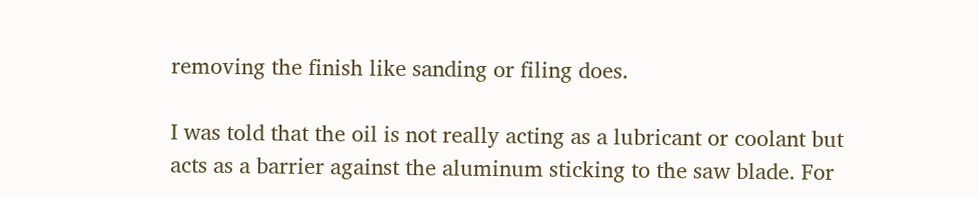removing the finish like sanding or filing does.

I was told that the oil is not really acting as a lubricant or coolant but acts as a barrier against the aluminum sticking to the saw blade. For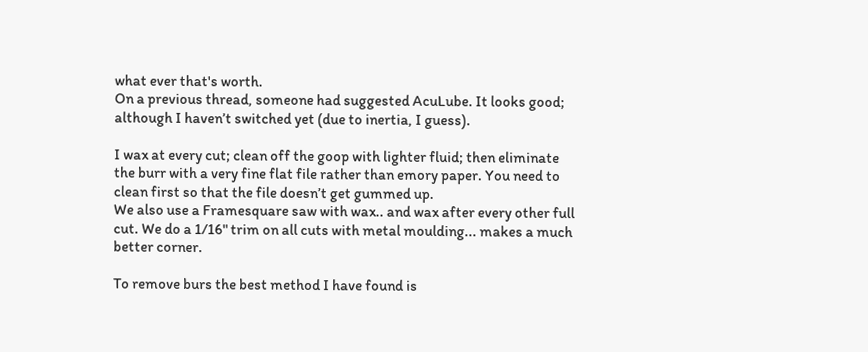what ever that's worth.
On a previous thread, someone had suggested AcuLube. It looks good; although I haven’t switched yet (due to inertia, I guess).

I wax at every cut; clean off the goop with lighter fluid; then eliminate the burr with a very fine flat file rather than emory paper. You need to clean first so that the file doesn’t get gummed up.
We also use a Framesquare saw with wax.. and wax after every other full cut. We do a 1/16" trim on all cuts with metal moulding... makes a much better corner.

To remove burs the best method I have found is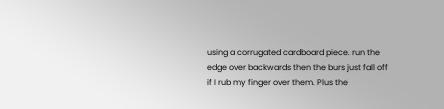using a corrugated cardboard piece. run the edge over backwards then the burs just fall off if I rub my finger over them. Plus the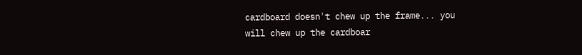cardboard doesn't chew up the frame... you will chew up the cardboar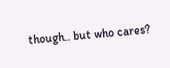though.. but who cares?